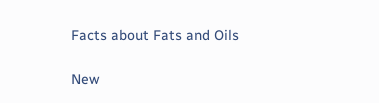Facts about Fats and Oils

New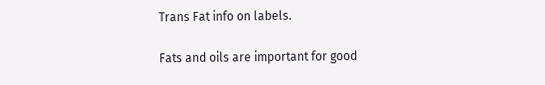Trans Fat info on labels.

Fats and oils are important for good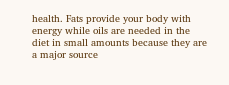health. Fats provide your body with energy while oils are needed in the diet in small amounts because they are a major source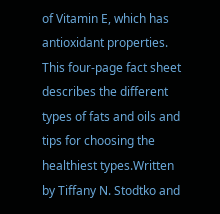of Vitamin E, which has antioxidant properties. This four-page fact sheet describes the different types of fats and oils and tips for choosing the healthiest types.Written by Tiffany N. Stodtko and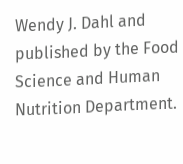Wendy J. Dahl and published by the Food Science and Human Nutrition Department.